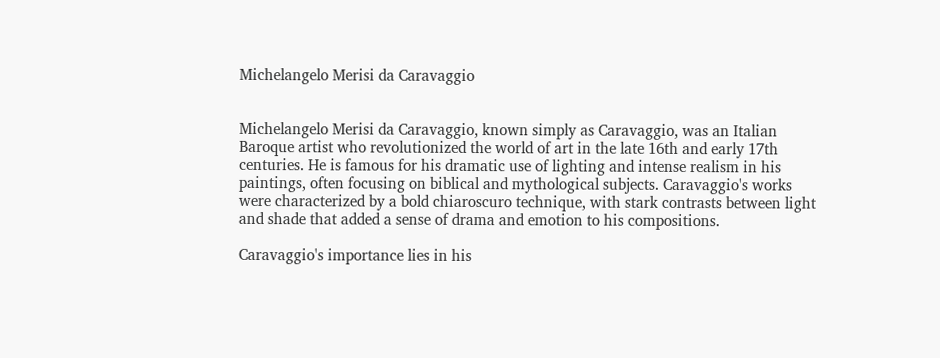Michelangelo Merisi da Caravaggio


Michelangelo Merisi da Caravaggio, known simply as Caravaggio, was an Italian Baroque artist who revolutionized the world of art in the late 16th and early 17th centuries. He is famous for his dramatic use of lighting and intense realism in his paintings, often focusing on biblical and mythological subjects. Caravaggio's works were characterized by a bold chiaroscuro technique, with stark contrasts between light and shade that added a sense of drama and emotion to his compositions.

Caravaggio's importance lies in his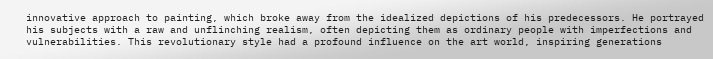innovative approach to painting, which broke away from the idealized depictions of his predecessors. He portrayed his subjects with a raw and unflinching realism, often depicting them as ordinary people with imperfections and vulnerabilities. This revolutionary style had a profound influence on the art world, inspiring generations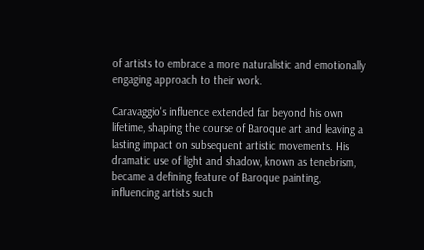of artists to embrace a more naturalistic and emotionally engaging approach to their work.

Caravaggio's influence extended far beyond his own lifetime, shaping the course of Baroque art and leaving a lasting impact on subsequent artistic movements. His dramatic use of light and shadow, known as tenebrism, became a defining feature of Baroque painting, influencing artists such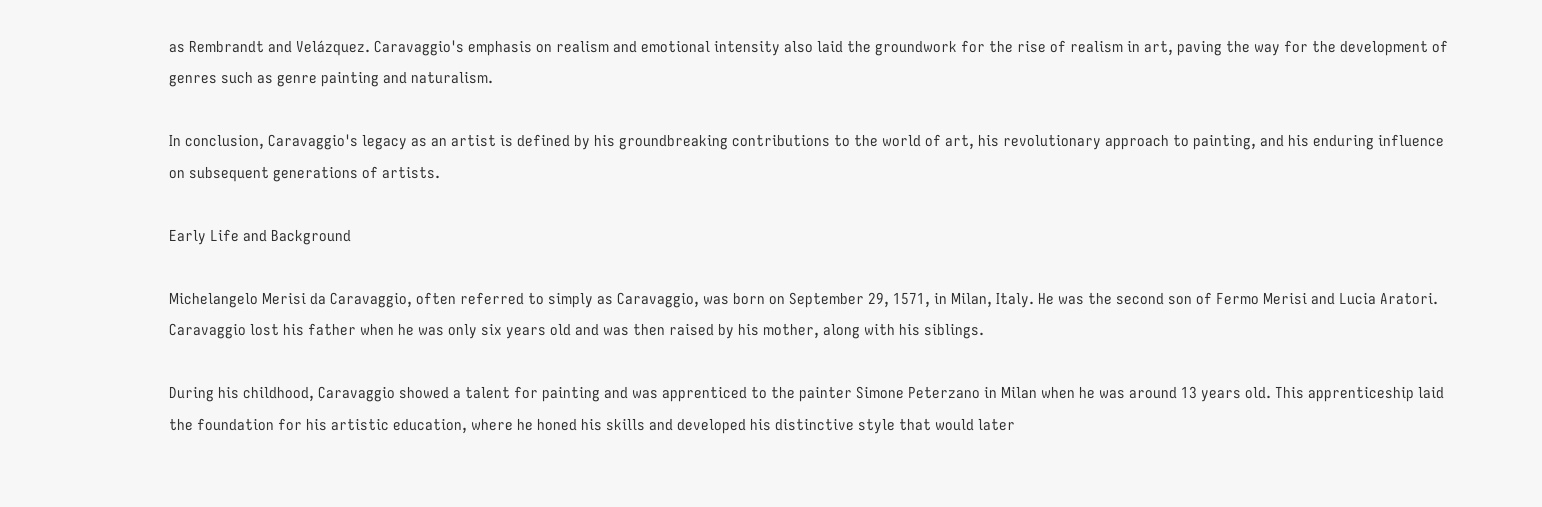as Rembrandt and Velázquez. Caravaggio's emphasis on realism and emotional intensity also laid the groundwork for the rise of realism in art, paving the way for the development of genres such as genre painting and naturalism.

In conclusion, Caravaggio's legacy as an artist is defined by his groundbreaking contributions to the world of art, his revolutionary approach to painting, and his enduring influence on subsequent generations of artists.

Early Life and Background

Michelangelo Merisi da Caravaggio, often referred to simply as Caravaggio, was born on September 29, 1571, in Milan, Italy. He was the second son of Fermo Merisi and Lucia Aratori. Caravaggio lost his father when he was only six years old and was then raised by his mother, along with his siblings.

During his childhood, Caravaggio showed a talent for painting and was apprenticed to the painter Simone Peterzano in Milan when he was around 13 years old. This apprenticeship laid the foundation for his artistic education, where he honed his skills and developed his distinctive style that would later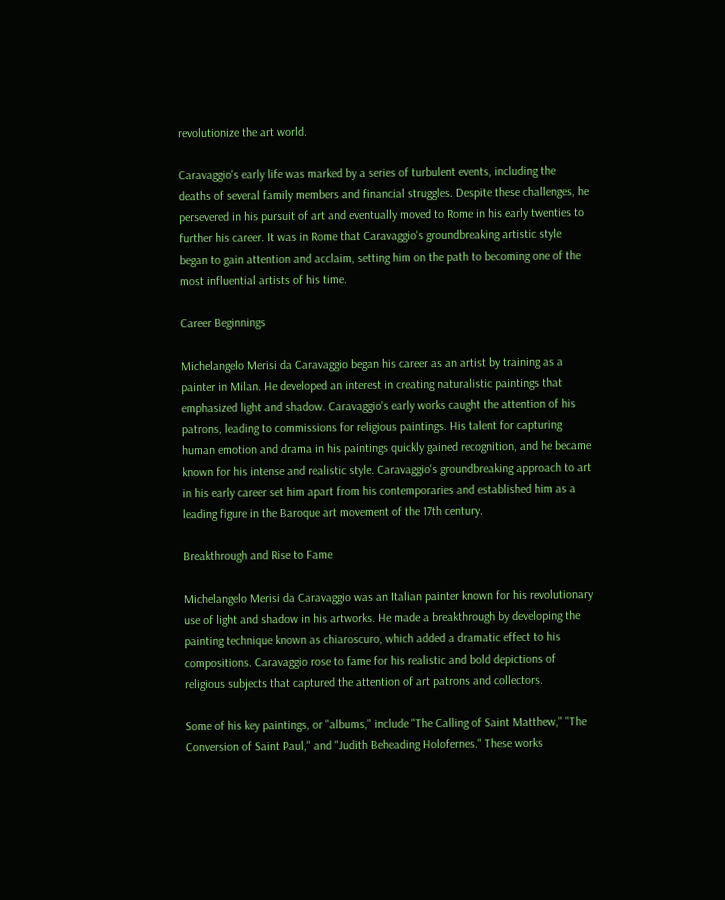revolutionize the art world.

Caravaggio's early life was marked by a series of turbulent events, including the deaths of several family members and financial struggles. Despite these challenges, he persevered in his pursuit of art and eventually moved to Rome in his early twenties to further his career. It was in Rome that Caravaggio's groundbreaking artistic style began to gain attention and acclaim, setting him on the path to becoming one of the most influential artists of his time.

Career Beginnings

Michelangelo Merisi da Caravaggio began his career as an artist by training as a painter in Milan. He developed an interest in creating naturalistic paintings that emphasized light and shadow. Caravaggio's early works caught the attention of his patrons, leading to commissions for religious paintings. His talent for capturing human emotion and drama in his paintings quickly gained recognition, and he became known for his intense and realistic style. Caravaggio's groundbreaking approach to art in his early career set him apart from his contemporaries and established him as a leading figure in the Baroque art movement of the 17th century.

Breakthrough and Rise to Fame

Michelangelo Merisi da Caravaggio was an Italian painter known for his revolutionary use of light and shadow in his artworks. He made a breakthrough by developing the painting technique known as chiaroscuro, which added a dramatic effect to his compositions. Caravaggio rose to fame for his realistic and bold depictions of religious subjects that captured the attention of art patrons and collectors.

Some of his key paintings, or "albums," include "The Calling of Saint Matthew," "The Conversion of Saint Paul," and "Judith Beheading Holofernes." These works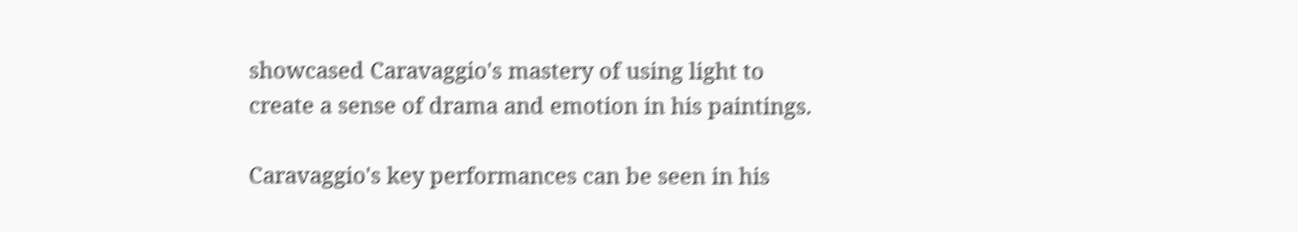showcased Caravaggio's mastery of using light to create a sense of drama and emotion in his paintings.

Caravaggio's key performances can be seen in his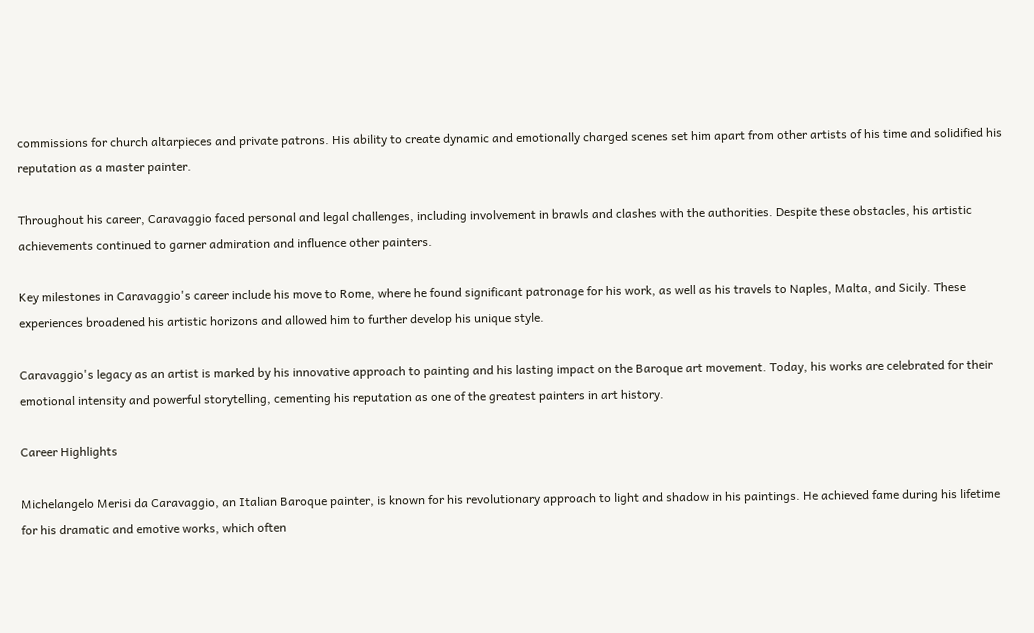commissions for church altarpieces and private patrons. His ability to create dynamic and emotionally charged scenes set him apart from other artists of his time and solidified his reputation as a master painter.

Throughout his career, Caravaggio faced personal and legal challenges, including involvement in brawls and clashes with the authorities. Despite these obstacles, his artistic achievements continued to garner admiration and influence other painters.

Key milestones in Caravaggio's career include his move to Rome, where he found significant patronage for his work, as well as his travels to Naples, Malta, and Sicily. These experiences broadened his artistic horizons and allowed him to further develop his unique style.

Caravaggio's legacy as an artist is marked by his innovative approach to painting and his lasting impact on the Baroque art movement. Today, his works are celebrated for their emotional intensity and powerful storytelling, cementing his reputation as one of the greatest painters in art history.

Career Highlights

Michelangelo Merisi da Caravaggio, an Italian Baroque painter, is known for his revolutionary approach to light and shadow in his paintings. He achieved fame during his lifetime for his dramatic and emotive works, which often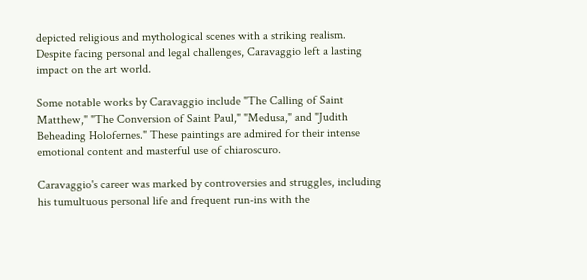depicted religious and mythological scenes with a striking realism. Despite facing personal and legal challenges, Caravaggio left a lasting impact on the art world.

Some notable works by Caravaggio include "The Calling of Saint Matthew," "The Conversion of Saint Paul," "Medusa," and "Judith Beheading Holofernes." These paintings are admired for their intense emotional content and masterful use of chiaroscuro.

Caravaggio's career was marked by controversies and struggles, including his tumultuous personal life and frequent run-ins with the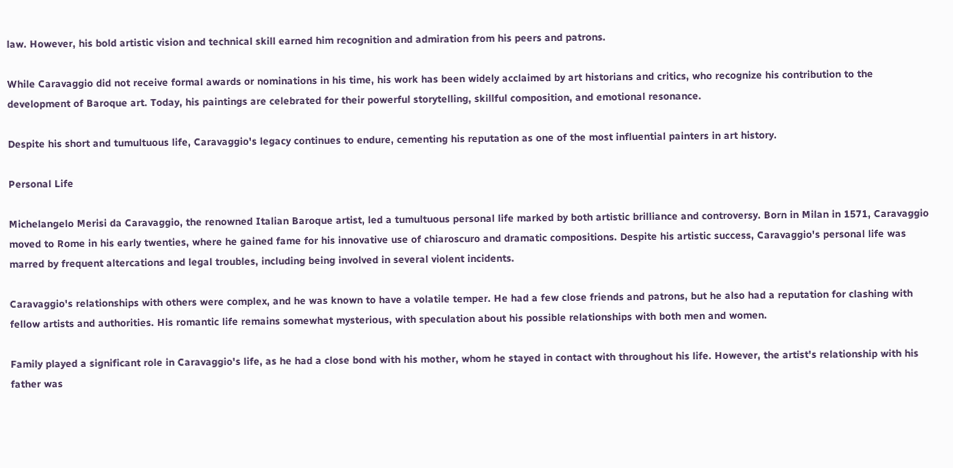law. However, his bold artistic vision and technical skill earned him recognition and admiration from his peers and patrons.

While Caravaggio did not receive formal awards or nominations in his time, his work has been widely acclaimed by art historians and critics, who recognize his contribution to the development of Baroque art. Today, his paintings are celebrated for their powerful storytelling, skillful composition, and emotional resonance.

Despite his short and tumultuous life, Caravaggio's legacy continues to endure, cementing his reputation as one of the most influential painters in art history.

Personal Life

Michelangelo Merisi da Caravaggio, the renowned Italian Baroque artist, led a tumultuous personal life marked by both artistic brilliance and controversy. Born in Milan in 1571, Caravaggio moved to Rome in his early twenties, where he gained fame for his innovative use of chiaroscuro and dramatic compositions. Despite his artistic success, Caravaggio's personal life was marred by frequent altercations and legal troubles, including being involved in several violent incidents.

Caravaggio's relationships with others were complex, and he was known to have a volatile temper. He had a few close friends and patrons, but he also had a reputation for clashing with fellow artists and authorities. His romantic life remains somewhat mysterious, with speculation about his possible relationships with both men and women.

Family played a significant role in Caravaggio's life, as he had a close bond with his mother, whom he stayed in contact with throughout his life. However, the artist's relationship with his father was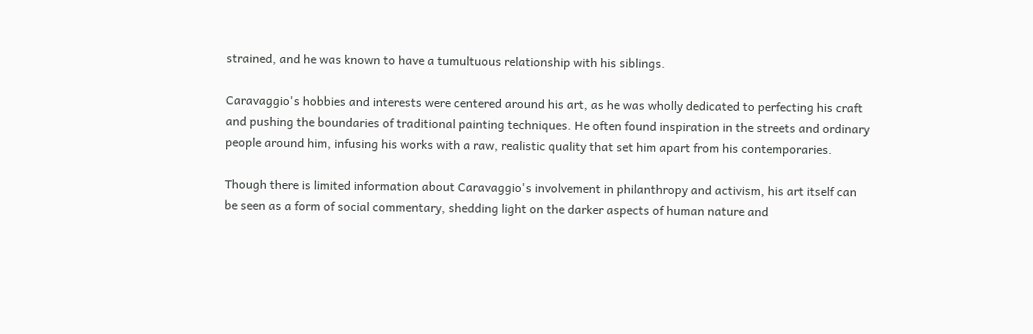strained, and he was known to have a tumultuous relationship with his siblings.

Caravaggio's hobbies and interests were centered around his art, as he was wholly dedicated to perfecting his craft and pushing the boundaries of traditional painting techniques. He often found inspiration in the streets and ordinary people around him, infusing his works with a raw, realistic quality that set him apart from his contemporaries.

Though there is limited information about Caravaggio's involvement in philanthropy and activism, his art itself can be seen as a form of social commentary, shedding light on the darker aspects of human nature and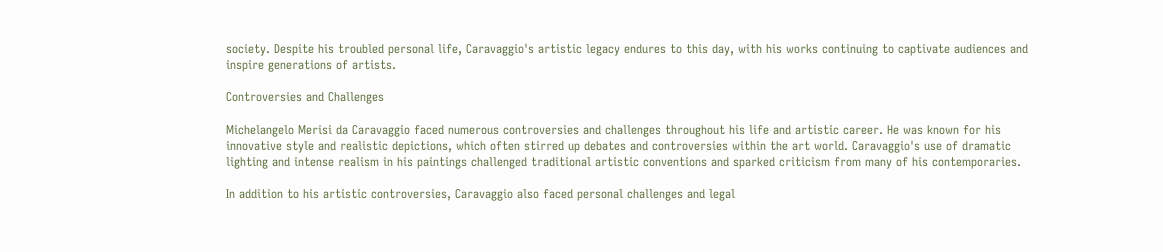society. Despite his troubled personal life, Caravaggio's artistic legacy endures to this day, with his works continuing to captivate audiences and inspire generations of artists.

Controversies and Challenges

Michelangelo Merisi da Caravaggio faced numerous controversies and challenges throughout his life and artistic career. He was known for his innovative style and realistic depictions, which often stirred up debates and controversies within the art world. Caravaggio's use of dramatic lighting and intense realism in his paintings challenged traditional artistic conventions and sparked criticism from many of his contemporaries.

In addition to his artistic controversies, Caravaggio also faced personal challenges and legal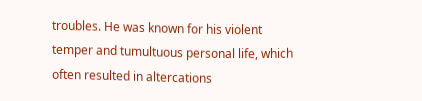troubles. He was known for his violent temper and tumultuous personal life, which often resulted in altercations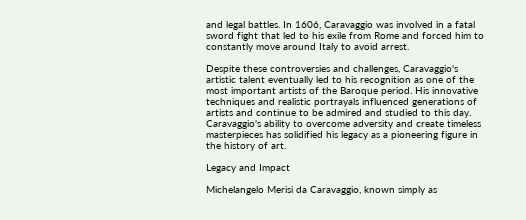and legal battles. In 1606, Caravaggio was involved in a fatal sword fight that led to his exile from Rome and forced him to constantly move around Italy to avoid arrest.

Despite these controversies and challenges, Caravaggio's artistic talent eventually led to his recognition as one of the most important artists of the Baroque period. His innovative techniques and realistic portrayals influenced generations of artists and continue to be admired and studied to this day. Caravaggio's ability to overcome adversity and create timeless masterpieces has solidified his legacy as a pioneering figure in the history of art.

Legacy and Impact

Michelangelo Merisi da Caravaggio, known simply as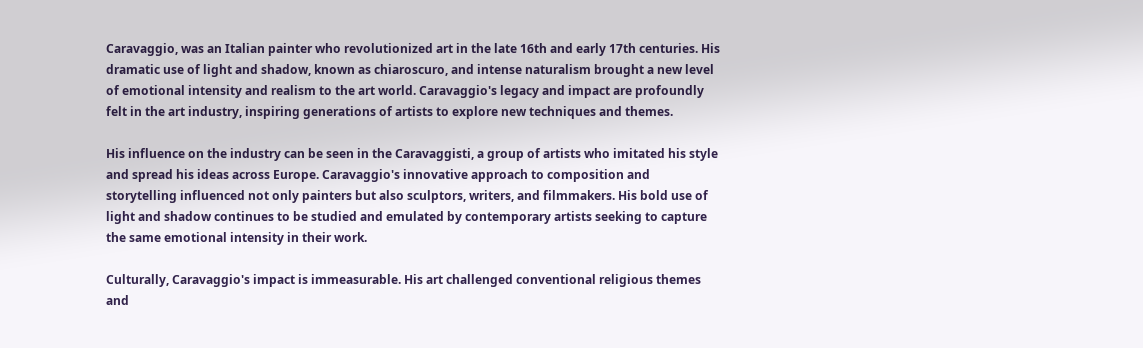Caravaggio, was an Italian painter who revolutionized art in the late 16th and early 17th centuries. His dramatic use of light and shadow, known as chiaroscuro, and intense naturalism brought a new level of emotional intensity and realism to the art world. Caravaggio's legacy and impact are profoundly felt in the art industry, inspiring generations of artists to explore new techniques and themes.

His influence on the industry can be seen in the Caravaggisti, a group of artists who imitated his style and spread his ideas across Europe. Caravaggio's innovative approach to composition and storytelling influenced not only painters but also sculptors, writers, and filmmakers. His bold use of light and shadow continues to be studied and emulated by contemporary artists seeking to capture the same emotional intensity in their work.

Culturally, Caravaggio's impact is immeasurable. His art challenged conventional religious themes and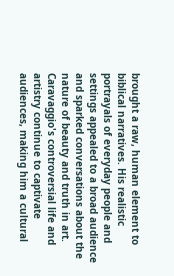brought a raw, human element to biblical narratives. His realistic portrayals of everyday people and settings appealed to a broad audience and sparked conversations about the nature of beauty and truth in art. Caravaggio's controversial life and artistry continue to captivate audiences, making him a cultural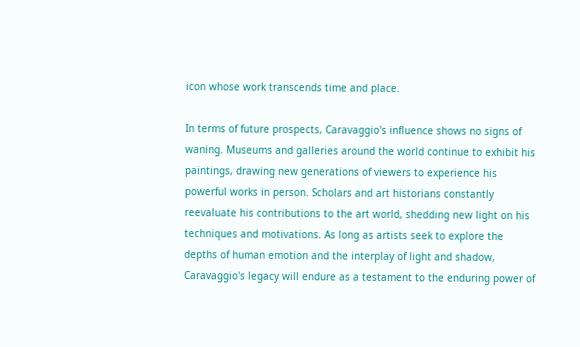icon whose work transcends time and place.

In terms of future prospects, Caravaggio's influence shows no signs of waning. Museums and galleries around the world continue to exhibit his paintings, drawing new generations of viewers to experience his powerful works in person. Scholars and art historians constantly reevaluate his contributions to the art world, shedding new light on his techniques and motivations. As long as artists seek to explore the depths of human emotion and the interplay of light and shadow, Caravaggio's legacy will endure as a testament to the enduring power of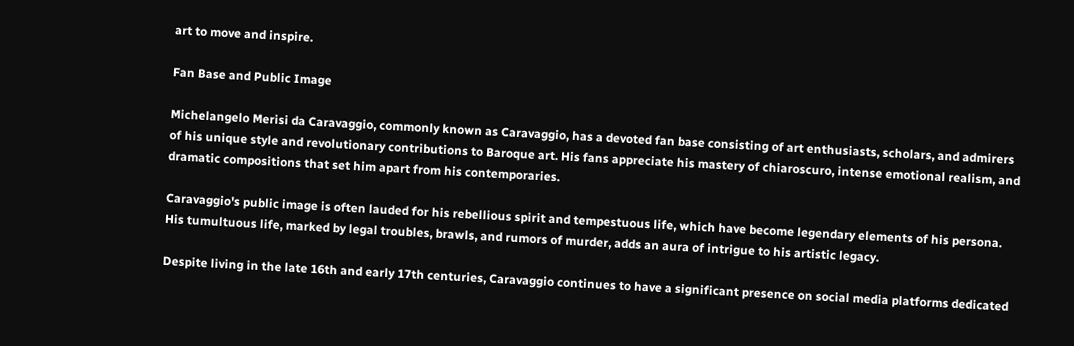art to move and inspire.

Fan Base and Public Image

Michelangelo Merisi da Caravaggio, commonly known as Caravaggio, has a devoted fan base consisting of art enthusiasts, scholars, and admirers of his unique style and revolutionary contributions to Baroque art. His fans appreciate his mastery of chiaroscuro, intense emotional realism, and dramatic compositions that set him apart from his contemporaries.

Caravaggio's public image is often lauded for his rebellious spirit and tempestuous life, which have become legendary elements of his persona. His tumultuous life, marked by legal troubles, brawls, and rumors of murder, adds an aura of intrigue to his artistic legacy.

Despite living in the late 16th and early 17th centuries, Caravaggio continues to have a significant presence on social media platforms dedicated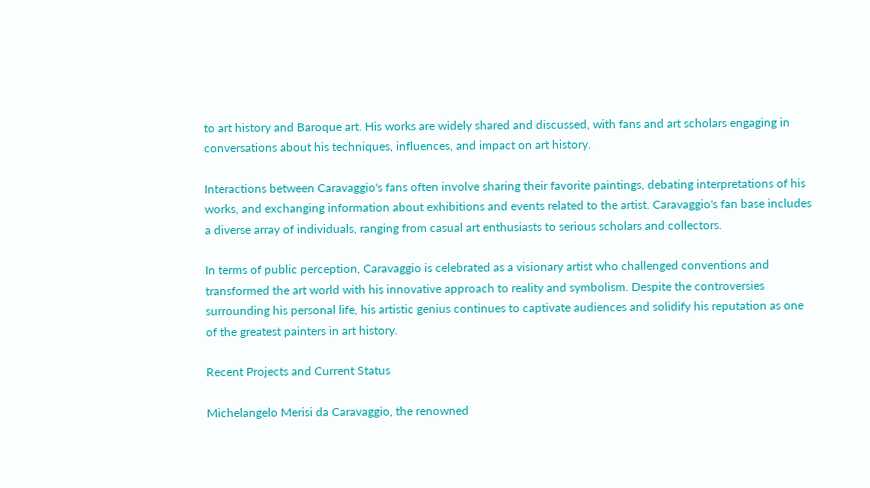to art history and Baroque art. His works are widely shared and discussed, with fans and art scholars engaging in conversations about his techniques, influences, and impact on art history.

Interactions between Caravaggio's fans often involve sharing their favorite paintings, debating interpretations of his works, and exchanging information about exhibitions and events related to the artist. Caravaggio's fan base includes a diverse array of individuals, ranging from casual art enthusiasts to serious scholars and collectors.

In terms of public perception, Caravaggio is celebrated as a visionary artist who challenged conventions and transformed the art world with his innovative approach to reality and symbolism. Despite the controversies surrounding his personal life, his artistic genius continues to captivate audiences and solidify his reputation as one of the greatest painters in art history.

Recent Projects and Current Status

Michelangelo Merisi da Caravaggio, the renowned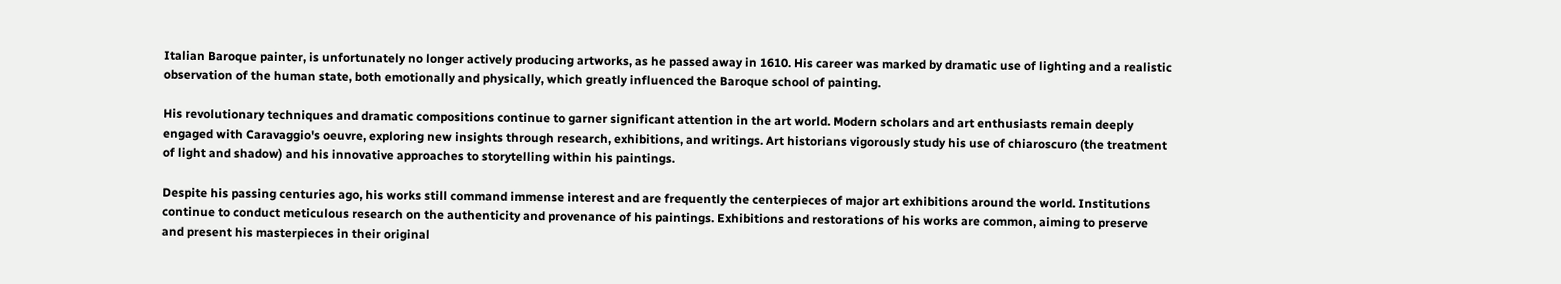Italian Baroque painter, is unfortunately no longer actively producing artworks, as he passed away in 1610. His career was marked by dramatic use of lighting and a realistic observation of the human state, both emotionally and physically, which greatly influenced the Baroque school of painting.

His revolutionary techniques and dramatic compositions continue to garner significant attention in the art world. Modern scholars and art enthusiasts remain deeply engaged with Caravaggio's oeuvre, exploring new insights through research, exhibitions, and writings. Art historians vigorously study his use of chiaroscuro (the treatment of light and shadow) and his innovative approaches to storytelling within his paintings.

Despite his passing centuries ago, his works still command immense interest and are frequently the centerpieces of major art exhibitions around the world. Institutions continue to conduct meticulous research on the authenticity and provenance of his paintings. Exhibitions and restorations of his works are common, aiming to preserve and present his masterpieces in their original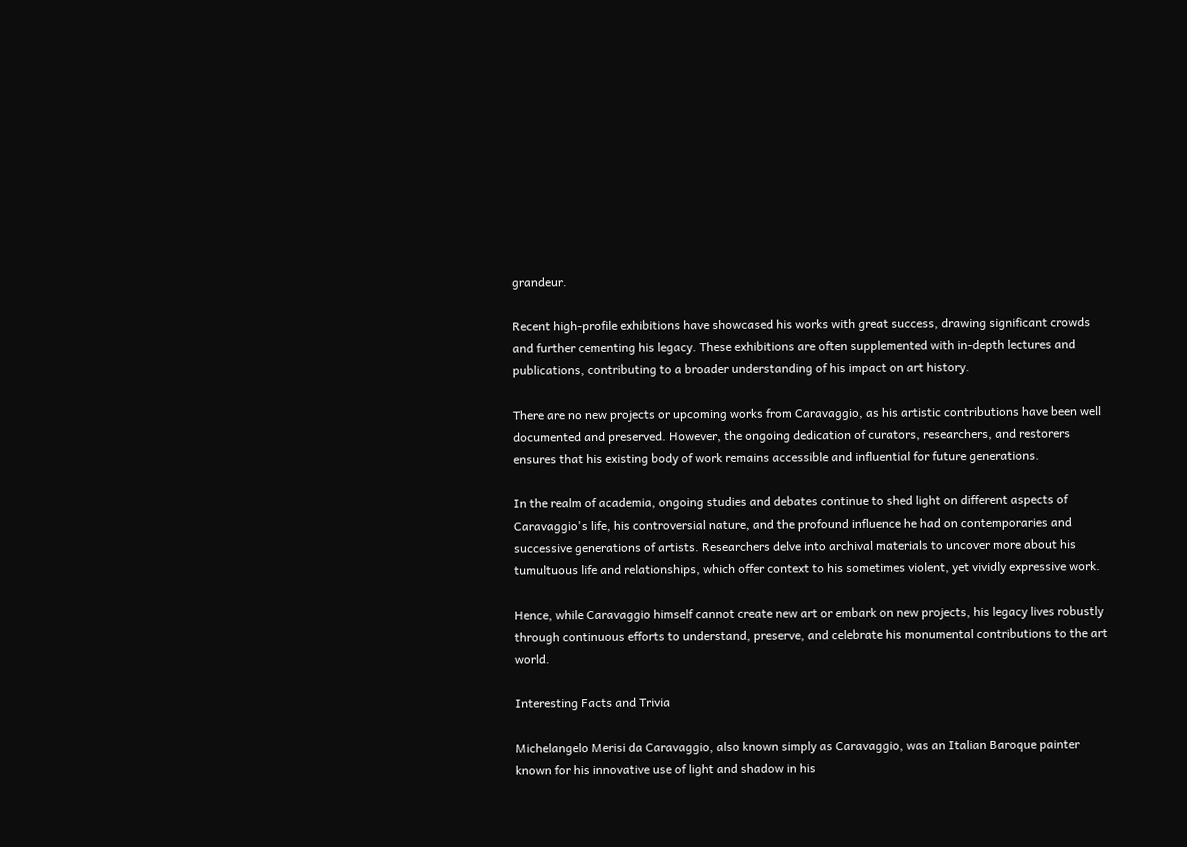grandeur.

Recent high-profile exhibitions have showcased his works with great success, drawing significant crowds and further cementing his legacy. These exhibitions are often supplemented with in-depth lectures and publications, contributing to a broader understanding of his impact on art history.

There are no new projects or upcoming works from Caravaggio, as his artistic contributions have been well documented and preserved. However, the ongoing dedication of curators, researchers, and restorers ensures that his existing body of work remains accessible and influential for future generations.

In the realm of academia, ongoing studies and debates continue to shed light on different aspects of Caravaggio's life, his controversial nature, and the profound influence he had on contemporaries and successive generations of artists. Researchers delve into archival materials to uncover more about his tumultuous life and relationships, which offer context to his sometimes violent, yet vividly expressive work.

Hence, while Caravaggio himself cannot create new art or embark on new projects, his legacy lives robustly through continuous efforts to understand, preserve, and celebrate his monumental contributions to the art world.

Interesting Facts and Trivia

Michelangelo Merisi da Caravaggio, also known simply as Caravaggio, was an Italian Baroque painter known for his innovative use of light and shadow in his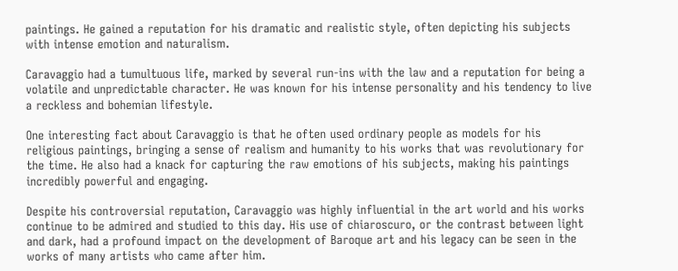paintings. He gained a reputation for his dramatic and realistic style, often depicting his subjects with intense emotion and naturalism.

Caravaggio had a tumultuous life, marked by several run-ins with the law and a reputation for being a volatile and unpredictable character. He was known for his intense personality and his tendency to live a reckless and bohemian lifestyle.

One interesting fact about Caravaggio is that he often used ordinary people as models for his religious paintings, bringing a sense of realism and humanity to his works that was revolutionary for the time. He also had a knack for capturing the raw emotions of his subjects, making his paintings incredibly powerful and engaging.

Despite his controversial reputation, Caravaggio was highly influential in the art world and his works continue to be admired and studied to this day. His use of chiaroscuro, or the contrast between light and dark, had a profound impact on the development of Baroque art and his legacy can be seen in the works of many artists who came after him.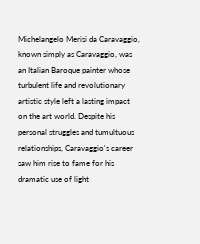Michelangelo Merisi da Caravaggio, known simply as Caravaggio, was an Italian Baroque painter whose turbulent life and revolutionary artistic style left a lasting impact on the art world. Despite his personal struggles and tumultuous relationships, Caravaggio's career saw him rise to fame for his dramatic use of light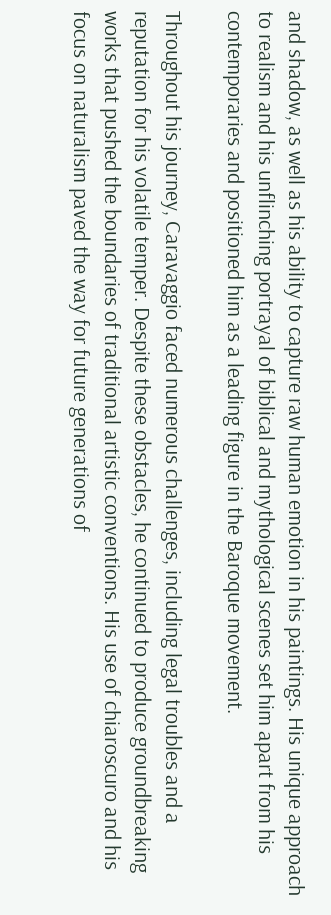and shadow, as well as his ability to capture raw human emotion in his paintings. His unique approach to realism and his unflinching portrayal of biblical and mythological scenes set him apart from his contemporaries and positioned him as a leading figure in the Baroque movement.

Throughout his journey, Caravaggio faced numerous challenges, including legal troubles and a reputation for his volatile temper. Despite these obstacles, he continued to produce groundbreaking works that pushed the boundaries of traditional artistic conventions. His use of chiaroscuro and his focus on naturalism paved the way for future generations of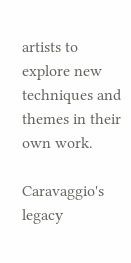artists to explore new techniques and themes in their own work.

Caravaggio's legacy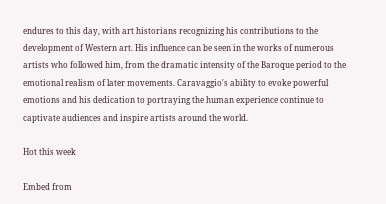endures to this day, with art historians recognizing his contributions to the development of Western art. His influence can be seen in the works of numerous artists who followed him, from the dramatic intensity of the Baroque period to the emotional realism of later movements. Caravaggio's ability to evoke powerful emotions and his dedication to portraying the human experience continue to captivate audiences and inspire artists around the world.

Hot this week

Embed from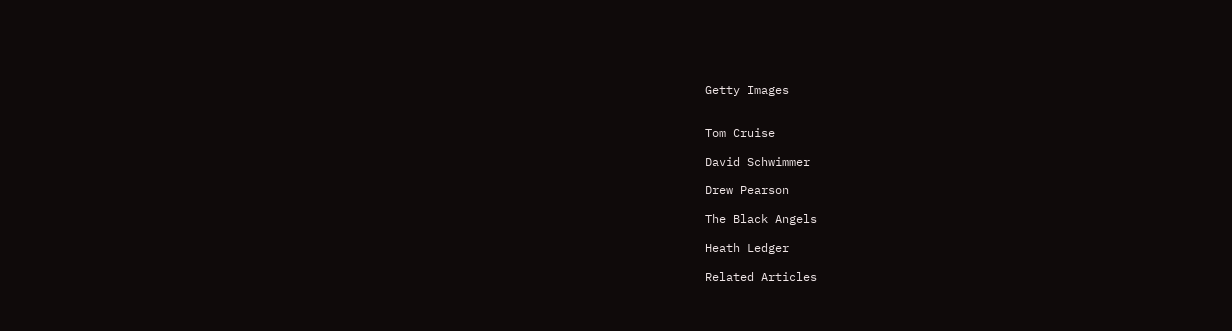Getty Images


Tom Cruise

David Schwimmer

Drew Pearson

The Black Angels

Heath Ledger

Related Articles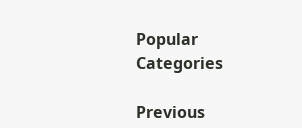Popular Categories

Previous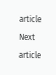article
Next article